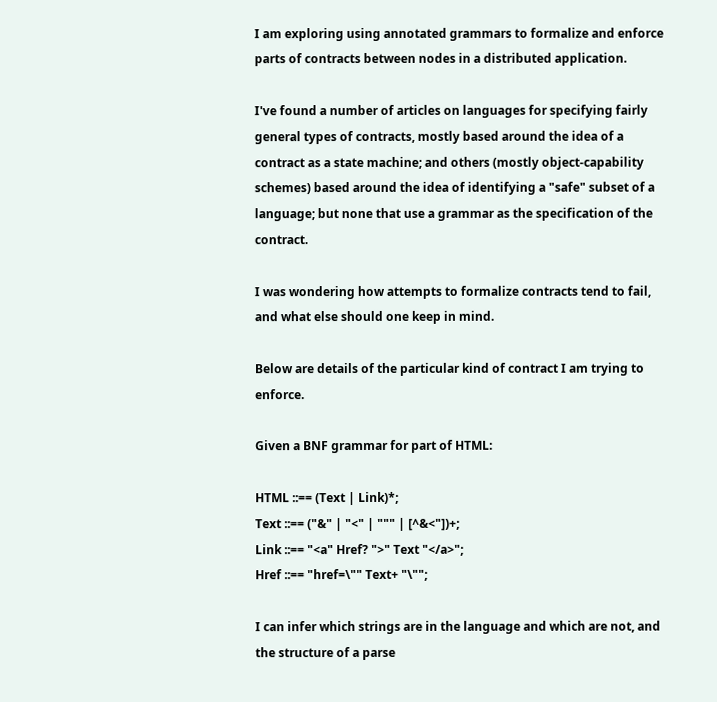I am exploring using annotated grammars to formalize and enforce parts of contracts between nodes in a distributed application.

I've found a number of articles on languages for specifying fairly general types of contracts, mostly based around the idea of a contract as a state machine; and others (mostly object-capability schemes) based around the idea of identifying a "safe" subset of a language; but none that use a grammar as the specification of the contract.

I was wondering how attempts to formalize contracts tend to fail, and what else should one keep in mind.

Below are details of the particular kind of contract I am trying to enforce.

Given a BNF grammar for part of HTML:

HTML ::== (Text | Link)*;
Text ::== ("&" | "<" | """ | [^&<"])+;
Link ::== "<a" Href? ">" Text "</a>";
Href ::== "href=\"" Text+ "\"";

I can infer which strings are in the language and which are not, and the structure of a parse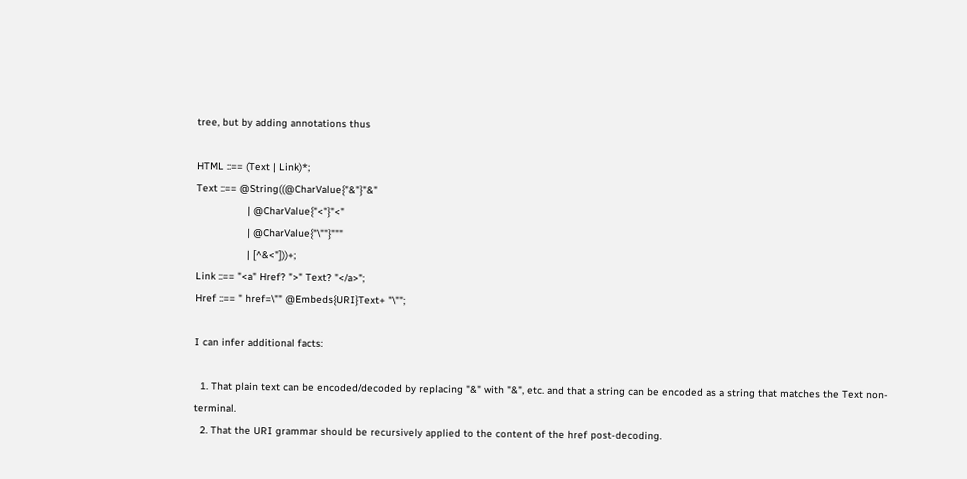tree, but by adding annotations thus

HTML ::== (Text | Link)*;
Text ::== @String((@CharValue{"&"}"&"
                 | @CharValue{"<"}"<"
                 | @CharValue{"\""}"""
                 | [^&<"]))+;
Link ::== "<a" Href? ">" Text? "</a>";
Href ::== " href=\"" @Embeds{URI}Text+ "\"";

I can infer additional facts:

  1. That plain text can be encoded/decoded by replacing "&" with "&", etc. and that a string can be encoded as a string that matches the Text non-terminal.
  2. That the URI grammar should be recursively applied to the content of the href post-decoding.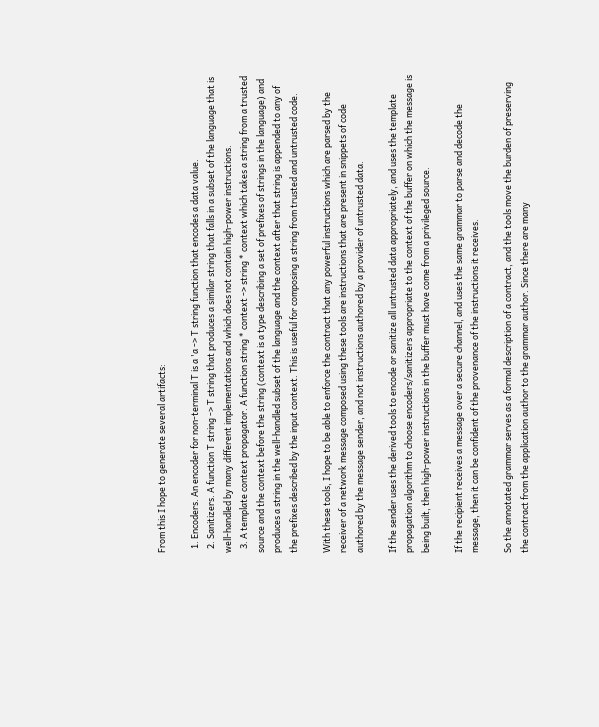From this I hope to generate several artifacts:

  1. Encoders. An encoder for non-terminal T is a 'a -> T string function that encodes a data value.
  2. Sanitizers. A function T string -> T string that produces a similar string that falls in a subset of the language that is well-handled by many different implementations and which does not contain high-power instructions.
  3. A template context propagator. A function string * context -> string * context which takes a string from a trusted source and the context before the string (context is a type describing a set of prefixes of strings in the language) and produces a string in the well-handled subset of the language and the context after that string is appended to any of the prefixes described by the input context. This is useful for composing a string from trusted and untrusted code.

With these tools, I hope to be able to enforce the contract that any powerful instructions which are parsed by the receiver of a network message composed using these tools are instructions that are present in snippets of code authored by the message sender, and not instructions authored by a provider of untrusted data.

If the sender uses the derived tools to encode or sanitize all untrusted data appropriately, and uses the template propagation algorithm to choose encoders/sanitizers appropriate to the context of the buffer on which the message is being built, then high-power instructions in the buffer must have come from a privileged source.

If the recipient receives a message over a secure channel, and uses the same grammar to parse and decode the message, then it can be confident of the provenance of the instructions it receives.

So the annotated grammar serves as a formal description of a contract, and the tools move the burden of preserving the contract from the application author to the grammar author. Since there are many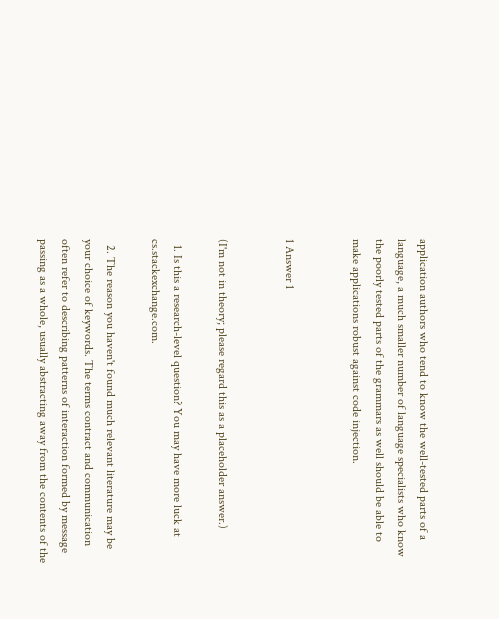application authors who tend to know the well-tested parts of a language, a much smaller number of language specialists who know the poorly tested parts of the grammars as well should be able to make applications robust against code injection.


1 Answer 1


(I'm not in theory; please regard this as a placeholder answer.)

  1. Is this a research-level question? You may have more luck at cs.stackexchange.com.

  2. The reason you haven't found much relevant literature may be your choice of keywords. The terms contract and communication often refer to describing patterns of interaction formed by message passing as a whole, usually abstracting away from the contents of the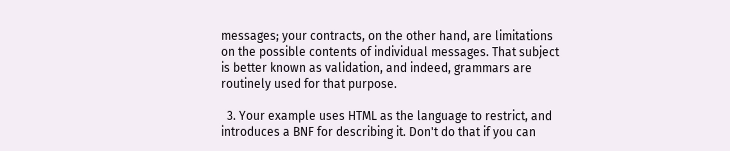messages; your contracts, on the other hand, are limitations on the possible contents of individual messages. That subject is better known as validation, and indeed, grammars are routinely used for that purpose.

  3. Your example uses HTML as the language to restrict, and introduces a BNF for describing it. Don't do that if you can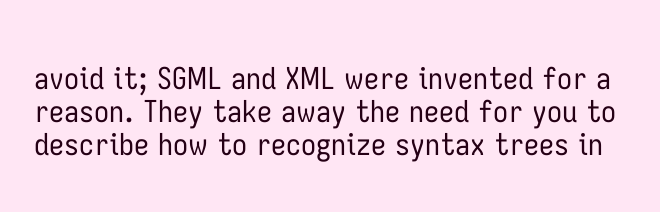avoid it; SGML and XML were invented for a reason. They take away the need for you to describe how to recognize syntax trees in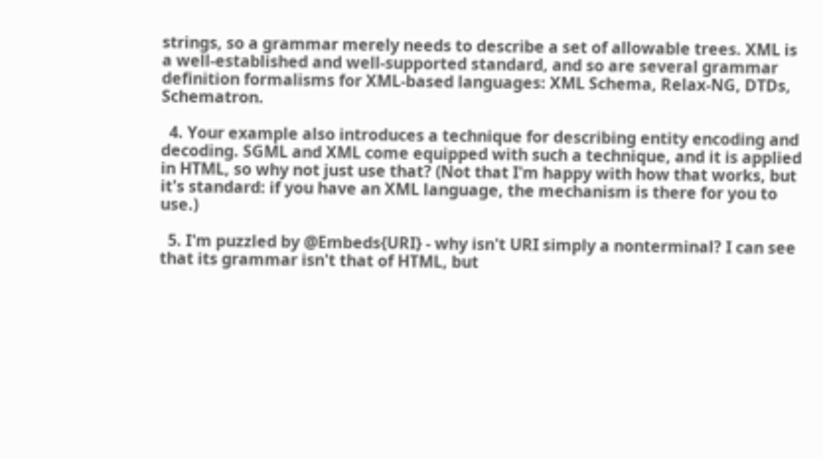strings, so a grammar merely needs to describe a set of allowable trees. XML is a well-established and well-supported standard, and so are several grammar definition formalisms for XML-based languages: XML Schema, Relax-NG, DTDs, Schematron.

  4. Your example also introduces a technique for describing entity encoding and decoding. SGML and XML come equipped with such a technique, and it is applied in HTML, so why not just use that? (Not that I'm happy with how that works, but it's standard: if you have an XML language, the mechanism is there for you to use.)

  5. I'm puzzled by @Embeds{URI} - why isn't URI simply a nonterminal? I can see that its grammar isn't that of HTML, but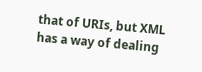that of URIs, but XML has a way of dealing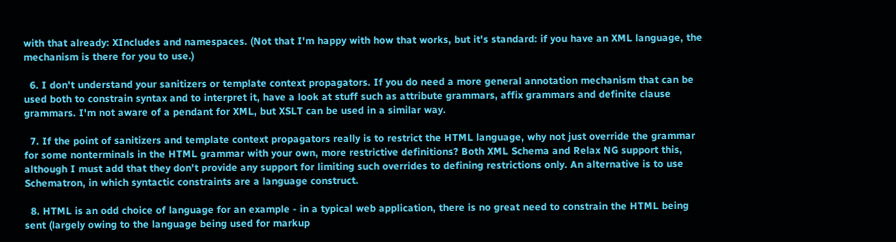with that already: XIncludes and namespaces. (Not that I'm happy with how that works, but it's standard: if you have an XML language, the mechanism is there for you to use.)

  6. I don't understand your sanitizers or template context propagators. If you do need a more general annotation mechanism that can be used both to constrain syntax and to interpret it, have a look at stuff such as attribute grammars, affix grammars and definite clause grammars. I'm not aware of a pendant for XML, but XSLT can be used in a similar way.

  7. If the point of sanitizers and template context propagators really is to restrict the HTML language, why not just override the grammar for some nonterminals in the HTML grammar with your own, more restrictive definitions? Both XML Schema and Relax NG support this, although I must add that they don't provide any support for limiting such overrides to defining restrictions only. An alternative is to use Schematron, in which syntactic constraints are a language construct.

  8. HTML is an odd choice of language for an example - in a typical web application, there is no great need to constrain the HTML being sent (largely owing to the language being used for markup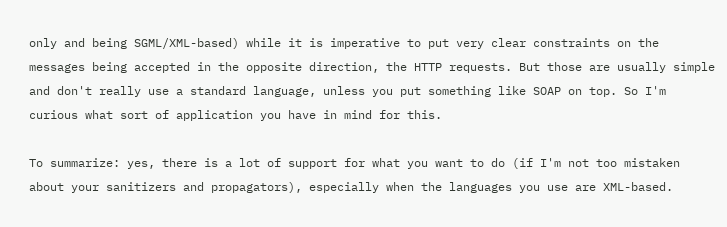only and being SGML/XML-based) while it is imperative to put very clear constraints on the messages being accepted in the opposite direction, the HTTP requests. But those are usually simple and don't really use a standard language, unless you put something like SOAP on top. So I'm curious what sort of application you have in mind for this.

To summarize: yes, there is a lot of support for what you want to do (if I'm not too mistaken about your sanitizers and propagators), especially when the languages you use are XML-based.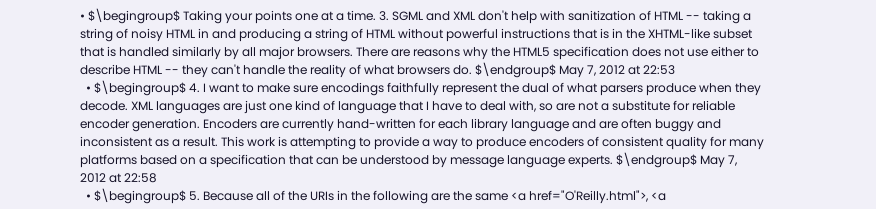• $\begingroup$ Taking your points one at a time. 3. SGML and XML don't help with sanitization of HTML -- taking a string of noisy HTML in and producing a string of HTML without powerful instructions that is in the XHTML-like subset that is handled similarly by all major browsers. There are reasons why the HTML5 specification does not use either to describe HTML -- they can't handle the reality of what browsers do. $\endgroup$ May 7, 2012 at 22:53
  • $\begingroup$ 4. I want to make sure encodings faithfully represent the dual of what parsers produce when they decode. XML languages are just one kind of language that I have to deal with, so are not a substitute for reliable encoder generation. Encoders are currently hand-written for each library language and are often buggy and inconsistent as a result. This work is attempting to provide a way to produce encoders of consistent quality for many platforms based on a specification that can be understood by message language experts. $\endgroup$ May 7, 2012 at 22:58
  • $\begingroup$ 5. Because all of the URIs in the following are the same <a href="O'Reilly.html">, <a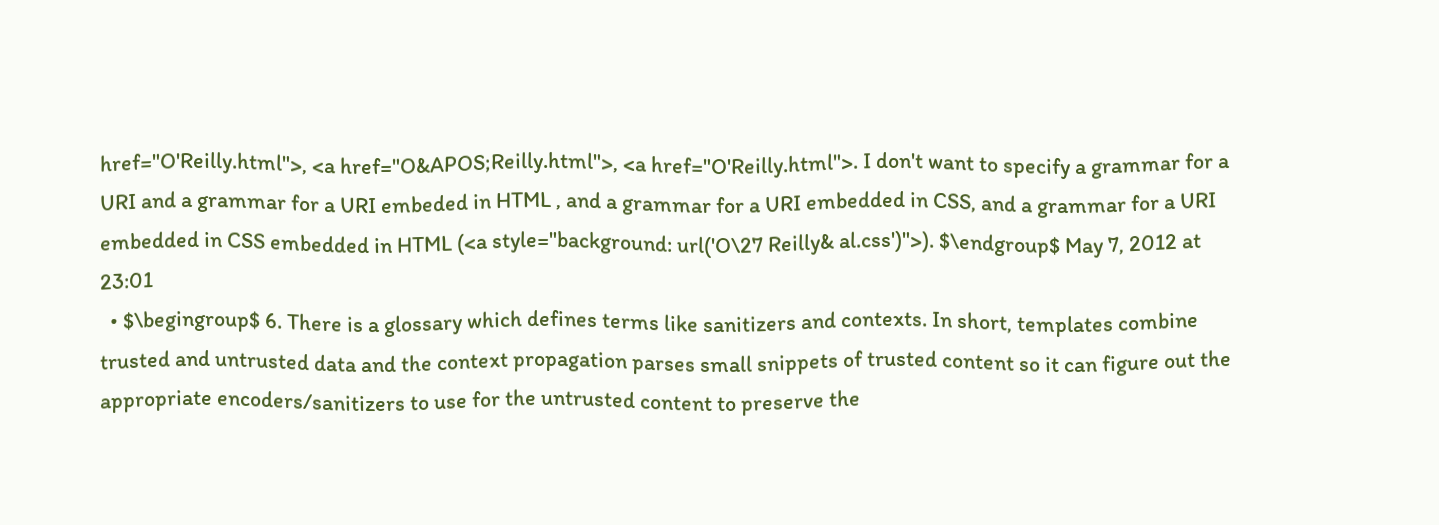href="O'Reilly.html">, <a href="O&APOS;Reilly.html">, <a href="O'Reilly.html">. I don't want to specify a grammar for a URI and a grammar for a URI embeded in HTML , and a grammar for a URI embedded in CSS, and a grammar for a URI embedded in CSS embedded in HTML (<a style="background: url('O\27 Reilly& al.css')">). $\endgroup$ May 7, 2012 at 23:01
  • $\begingroup$ 6. There is a glossary which defines terms like sanitizers and contexts. In short, templates combine trusted and untrusted data and the context propagation parses small snippets of trusted content so it can figure out the appropriate encoders/sanitizers to use for the untrusted content to preserve the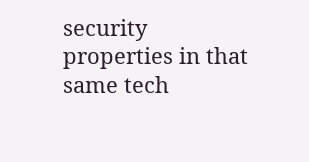security properties in that same tech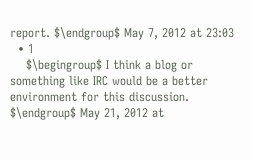report. $\endgroup$ May 7, 2012 at 23:03
  • 1
    $\begingroup$ I think a blog or something like IRC would be a better environment for this discussion. $\endgroup$ May 21, 2012 at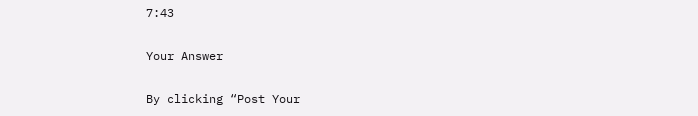7:43

Your Answer

By clicking “Post Your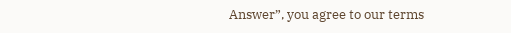Answer”, you agree to our terms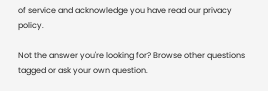of service and acknowledge you have read our privacy policy.

Not the answer you're looking for? Browse other questions tagged or ask your own question.